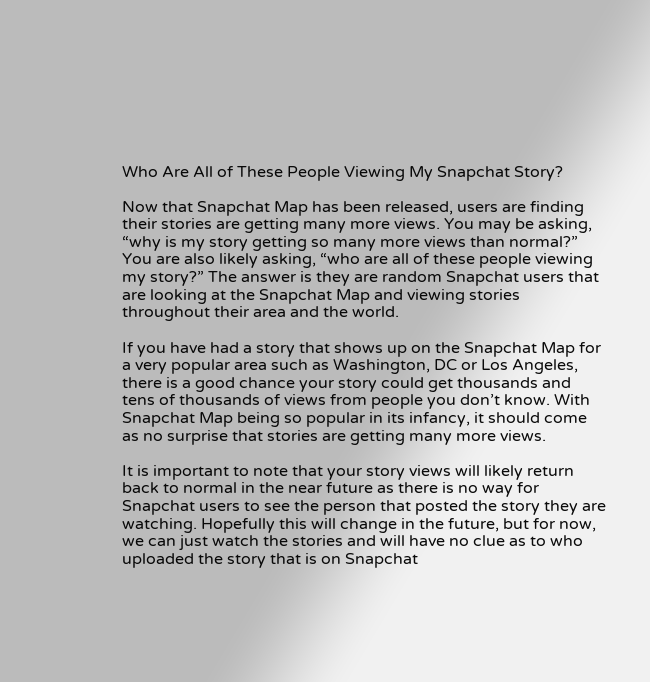Who Are All of These People Viewing My Snapchat Story?

Now that Snapchat Map has been released, users are finding their stories are getting many more views. You may be asking, “why is my story getting so many more views than normal?” You are also likely asking, “who are all of these people viewing my story?” The answer is they are random Snapchat users that are looking at the Snapchat Map and viewing stories throughout their area and the world.

If you have had a story that shows up on the Snapchat Map for a very popular area such as Washington, DC or Los Angeles, there is a good chance your story could get thousands and tens of thousands of views from people you don’t know. With Snapchat Map being so popular in its infancy, it should come as no surprise that stories are getting many more views.

It is important to note that your story views will likely return back to normal in the near future as there is no way for Snapchat users to see the person that posted the story they are watching. Hopefully this will change in the future, but for now, we can just watch the stories and will have no clue as to who uploaded the story that is on Snapchat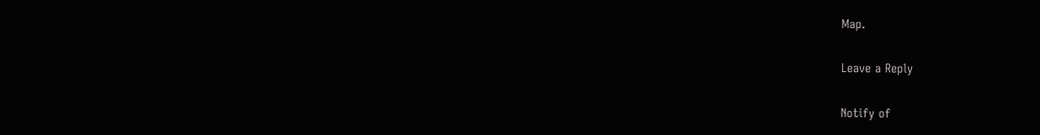Map.

Leave a Reply

Notify of